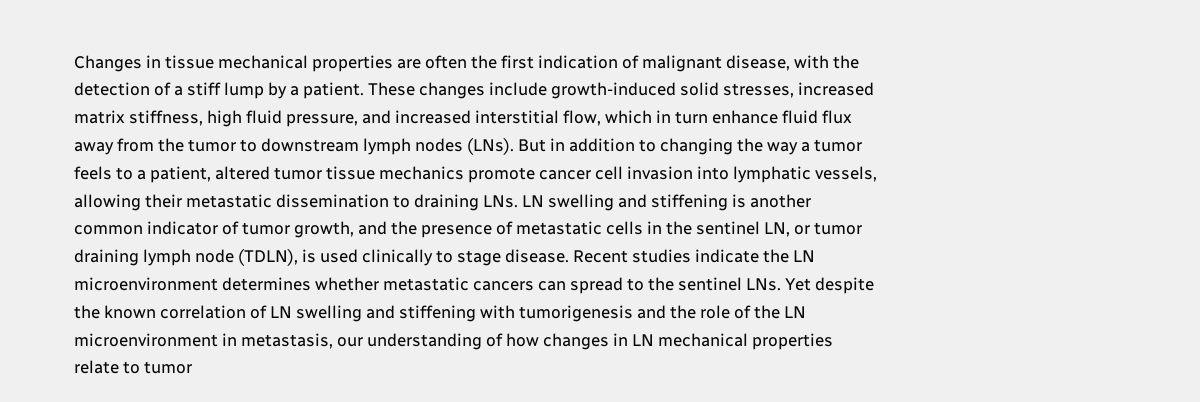Changes in tissue mechanical properties are often the first indication of malignant disease, with the detection of a stiff lump by a patient. These changes include growth-induced solid stresses, increased matrix stiffness, high fluid pressure, and increased interstitial flow, which in turn enhance fluid flux away from the tumor to downstream lymph nodes (LNs). But in addition to changing the way a tumor feels to a patient, altered tumor tissue mechanics promote cancer cell invasion into lymphatic vessels, allowing their metastatic dissemination to draining LNs. LN swelling and stiffening is another common indicator of tumor growth, and the presence of metastatic cells in the sentinel LN, or tumor draining lymph node (TDLN), is used clinically to stage disease. Recent studies indicate the LN microenvironment determines whether metastatic cancers can spread to the sentinel LNs. Yet despite the known correlation of LN swelling and stiffening with tumorigenesis and the role of the LN microenvironment in metastasis, our understanding of how changes in LN mechanical properties relate to tumor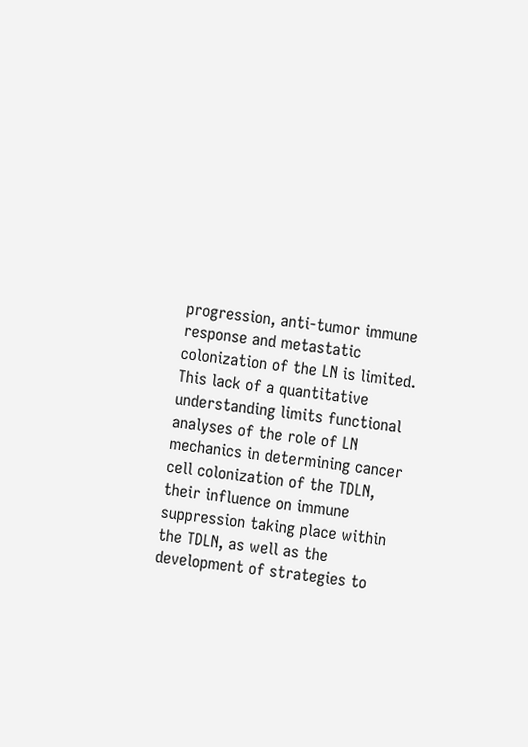progression, anti-tumor immune response and metastatic colonization of the LN is limited. This lack of a quantitative understanding limits functional analyses of the role of LN mechanics in determining cancer cell colonization of the TDLN, their influence on immune suppression taking place within the TDLN, as well as the development of strategies to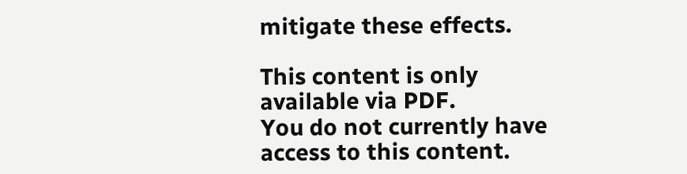mitigate these effects.

This content is only available via PDF.
You do not currently have access to this content.